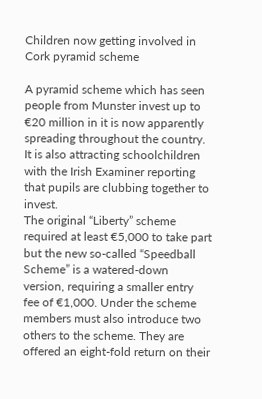Children now getting involved in Cork pyramid scheme

A pyramid scheme which has seen people from Munster invest up to €20 million in it is now apparently spreading throughout the country. It is also attracting schoolchildren with the Irish Examiner reporting that pupils are clubbing together to invest.
The original “Liberty” scheme required at least €5,000 to take part but the new so-called “Speedball Scheme” is a watered-down version, requiring a smaller entry fee of €1,000. Under the scheme members must also introduce two others to the scheme. They are offered an eight-fold return on their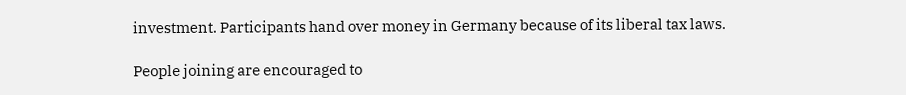investment. Participants hand over money in Germany because of its liberal tax laws.

People joining are encouraged to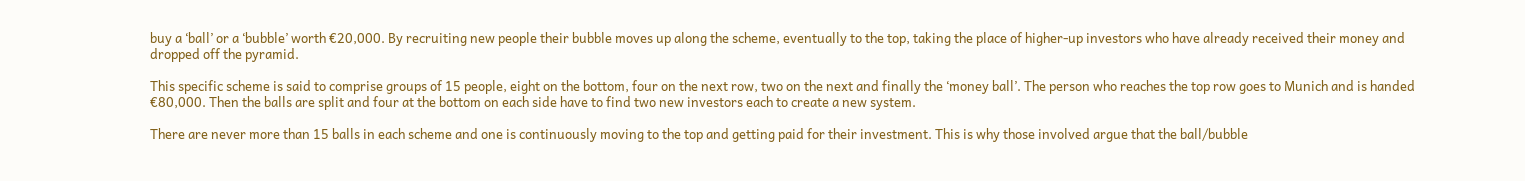buy a ‘ball’ or a ‘bubble’ worth €20,000. By recruiting new people their bubble moves up along the scheme, eventually to the top, taking the place of higher-up investors who have already received their money and dropped off the pyramid.

This specific scheme is said to comprise groups of 15 people, eight on the bottom, four on the next row, two on the next and finally the ‘money ball’. The person who reaches the top row goes to Munich and is handed €80,000. Then the balls are split and four at the bottom on each side have to find two new investors each to create a new system.

There are never more than 15 balls in each scheme and one is continuously moving to the top and getting paid for their investment. This is why those involved argue that the ball/bubble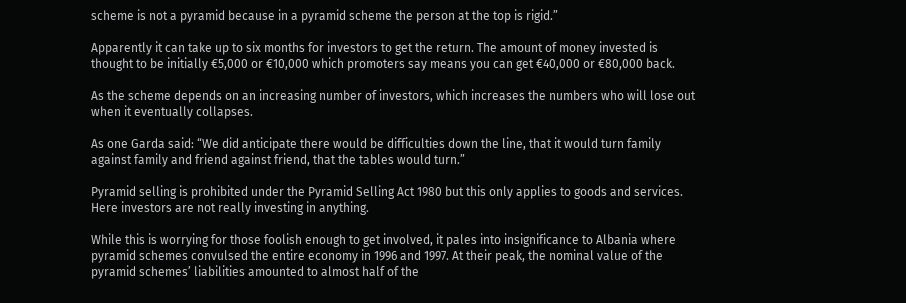scheme is not a pyramid because in a pyramid scheme the person at the top is rigid.”

Apparently it can take up to six months for investors to get the return. The amount of money invested is thought to be initially €5,000 or €10,000 which promoters say means you can get €40,000 or €80,000 back.

As the scheme depends on an increasing number of investors, which increases the numbers who will lose out when it eventually collapses.

As one Garda said: “We did anticipate there would be difficulties down the line, that it would turn family against family and friend against friend, that the tables would turn.”

Pyramid selling is prohibited under the Pyramid Selling Act 1980 but this only applies to goods and services. Here investors are not really investing in anything.

While this is worrying for those foolish enough to get involved, it pales into insignificance to Albania where pyramid schemes convulsed the entire economy in 1996 and 1997. At their peak, the nominal value of the pyramid schemes’ liabilities amounted to almost half of the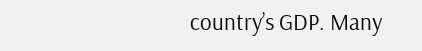country’s GDP. Many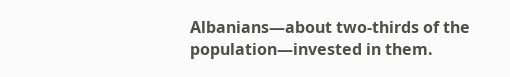Albanians—about two-thirds of the population—invested in them.